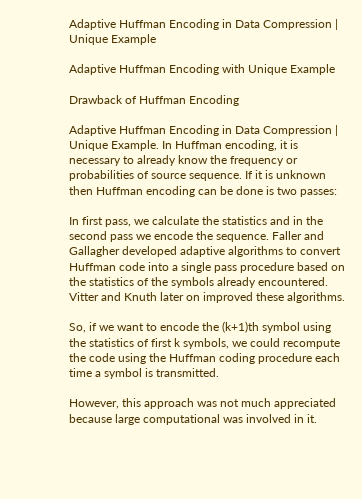Adaptive Huffman Encoding in Data Compression | Unique Example

Adaptive Huffman Encoding with Unique Example

Drawback of Huffman Encoding

Adaptive Huffman Encoding in Data Compression | Unique Example. In Huffman encoding, it is necessary to already know the frequency or probabilities of source sequence. If it is unknown then Huffman encoding can be done is two passes:

In first pass, we calculate the statistics and in the second pass we encode the sequence. Faller and Gallagher developed adaptive algorithms to convert Huffman code into a single pass procedure based on the statistics of the symbols already encountered. Vitter and Knuth later on improved these algorithms.

So, if we want to encode the (k+1)th symbol using the statistics of first k symbols, we could recompute the code using the Huffman coding procedure each time a symbol is transmitted.

However, this approach was not much appreciated because large computational was involved in it.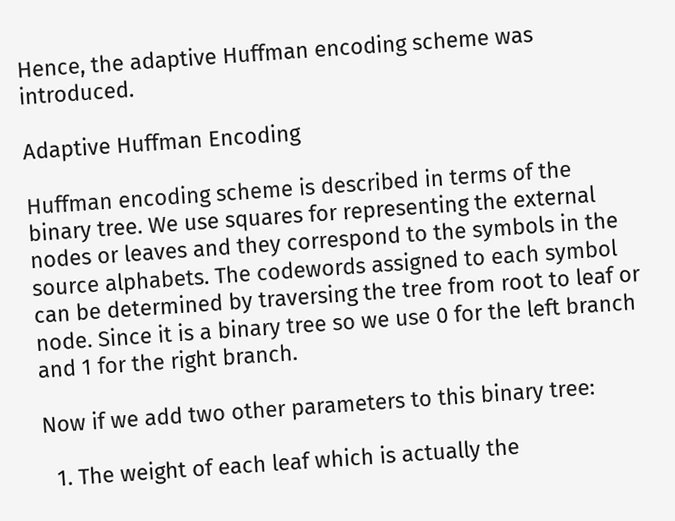Hence, the adaptive Huffman encoding scheme was introduced.

Adaptive Huffman Encoding

Huffman encoding scheme is described in terms of the binary tree. We use squares for representing the external nodes or leaves and they correspond to the symbols in the source alphabets. The codewords assigned to each symbol can be determined by traversing the tree from root to leaf or node. Since it is a binary tree so we use 0 for the left branch and 1 for the right branch.

Now if we add two other parameters to this binary tree:

  1. The weight of each leaf which is actually the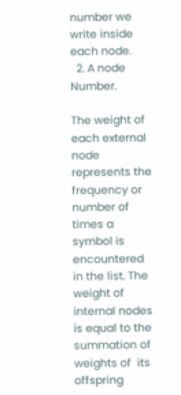number we write inside each node.
  2. A node Number.

The weight of each external node represents the frequency or number of times a symbol is encountered in the list. The weight of internal nodes is equal to the summation of weights of  its offspring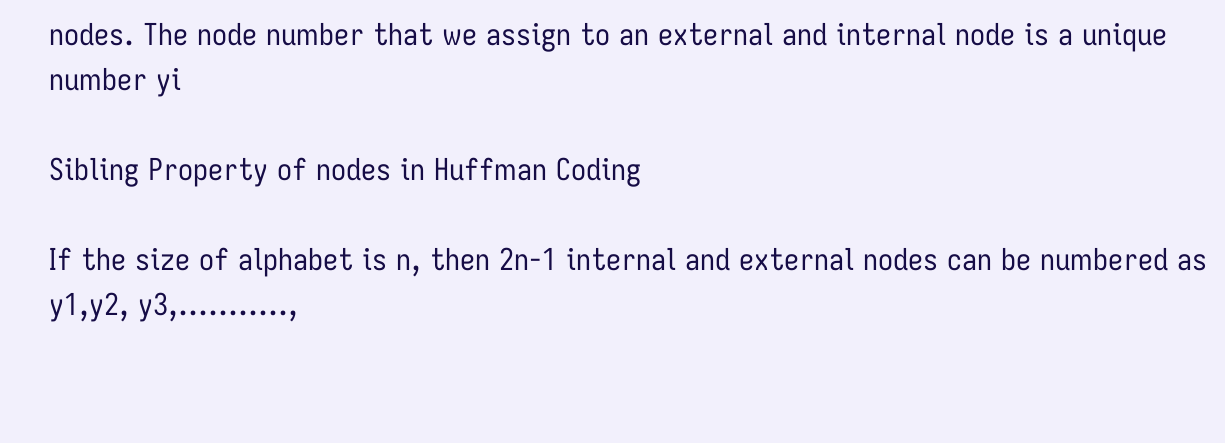nodes. The node number that we assign to an external and internal node is a unique number yi

Sibling Property of nodes in Huffman Coding

If the size of alphabet is n, then 2n-1 internal and external nodes can be numbered as y1,y2, y3,………..,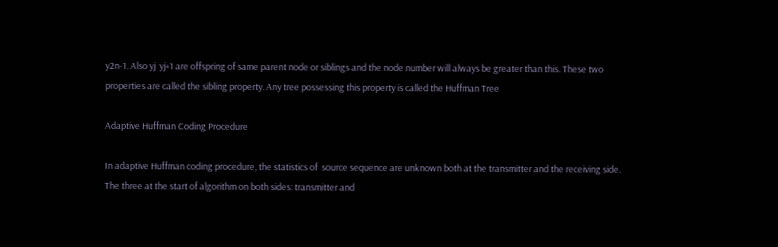y2n-1. Also yj  yj+1 are offspring of same parent node or siblings and the node number will always be greater than this. These two properties are called the sibling property. Any tree possessing this property is called the Huffman Tree

Adaptive Huffman Coding Procedure

In adaptive Huffman coding procedure, the statistics of  source sequence are unknown both at the transmitter and the receiving side. The three at the start of algorithm on both sides: transmitter and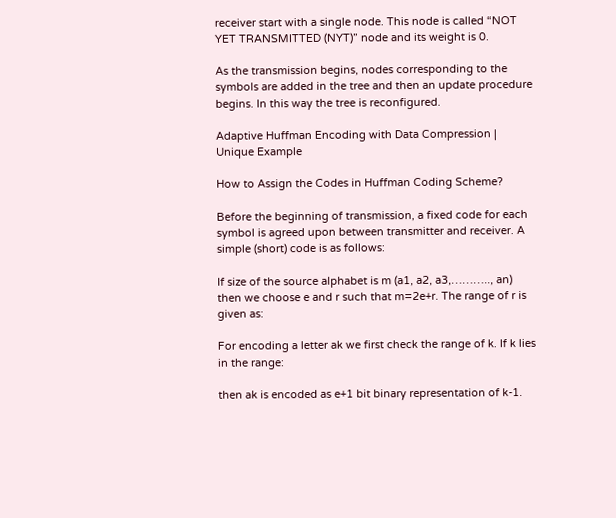receiver start with a single node. This node is called “NOT YET TRANSMITTED (NYT)” node and its weight is 0.

As the transmission begins, nodes corresponding to the symbols are added in the tree and then an update procedure begins. In this way the tree is reconfigured.

Adaptive Huffman Encoding with Data Compression | Unique Example

How to Assign the Codes in Huffman Coding Scheme?

Before the beginning of transmission, a fixed code for each symbol is agreed upon between transmitter and receiver. A simple (short) code is as follows:

If size of the source alphabet is m (a1, a2, a3,……….., an) then we choose e and r such that m=2e+r. The range of r is given as:

For encoding a letter ak we first check the range of k. If k lies in the range:

then ak is encoded as e+1 bit binary representation of k-1.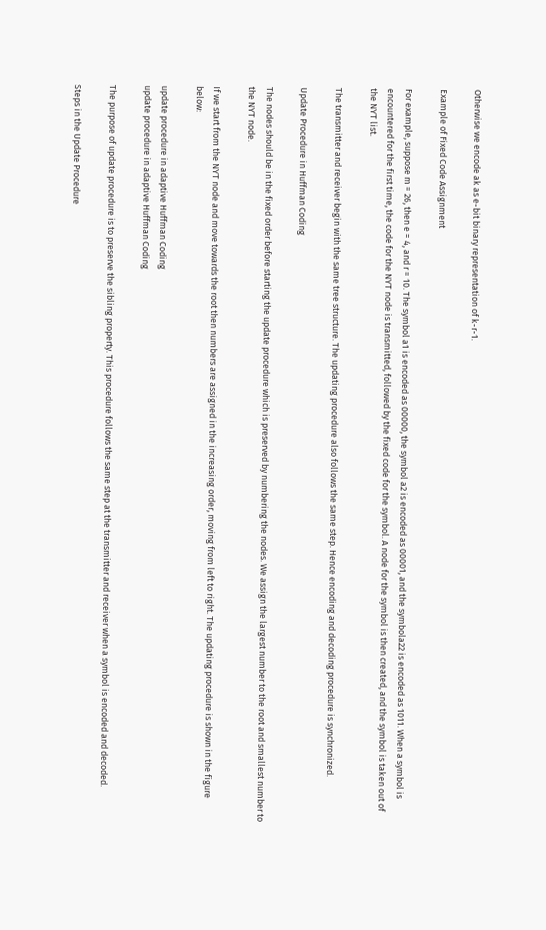Otherwise we encode ak as e-bit binary representation of k-r-1.

Example of Fixed Code Assignment

For example, suppose m = 26, then e = 4, and r = 10. The symbol a1 is encoded as 00000, the symbol a2 is encoded as 00001, and the symbola22 is encoded as 1011. When a symbol is encountered for the first time, the code for the NYT node is transmitted, followed by the fixed code for the symbol. A node for the symbol is then created, and the symbol is taken out of the NYT list.

The transmitter and receiver begin with the same tree structure. The updating procedure also follows the same step. Hence encoding and decoding procedure is synchronized.

Update Procedure in Huffman Coding

The nodes should be in the fixed order before starting the update procedure which is preserved by numbering the nodes. We assign the largest number to the root and smallest number to the NYT node.

If we start from the NYT node and move towards the root then numbers are assigned in the increasing order, moving from left to right. The updating procedure is shown in the figure below:

update procedure in adaptive Huffman Coding
update procedure in adaptive Huffman Coding

The purpose of update procedure is to preserve the sibling property. This procedure follows the same step at the transmitter and receiver when a symbol is encoded and decoded.

Steps in the Update Procedure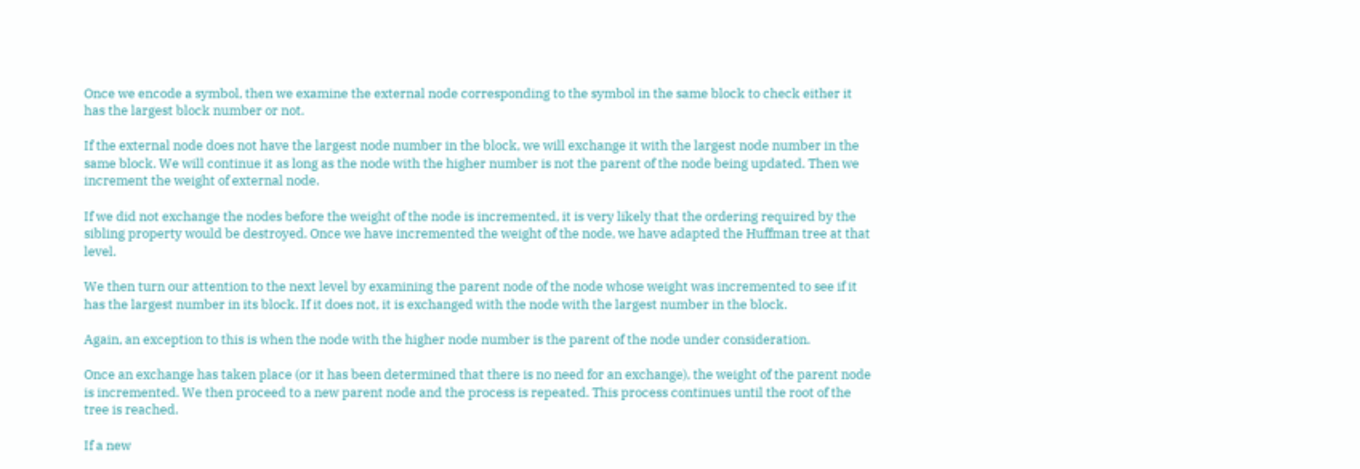Once we encode a symbol, then we examine the external node corresponding to the symbol in the same block to check either it has the largest block number or not.

If the external node does not have the largest node number in the block, we will exchange it with the largest node number in the same block. We will continue it as long as the node with the higher number is not the parent of the node being updated. Then we increment the weight of external node.

If we did not exchange the nodes before the weight of the node is incremented, it is very likely that the ordering required by the sibling property would be destroyed. Once we have incremented the weight of the node, we have adapted the Huffman tree at that level.

We then turn our attention to the next level by examining the parent node of the node whose weight was incremented to see if it has the largest number in its block. If it does not, it is exchanged with the node with the largest number in the block.

Again, an exception to this is when the node with the higher node number is the parent of the node under consideration.

Once an exchange has taken place (or it has been determined that there is no need for an exchange), the weight of the parent node is incremented. We then proceed to a new parent node and the process is repeated. This process continues until the root of the tree is reached.

If a new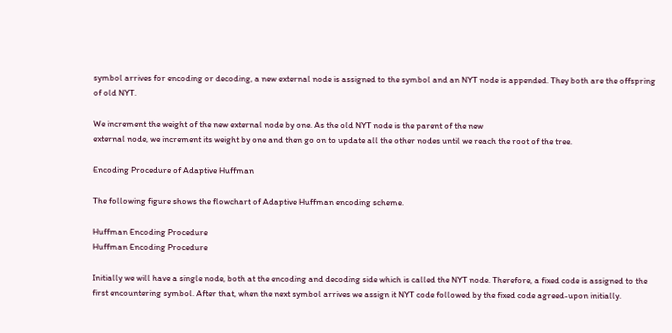symbol arrives for encoding or decoding, a new external node is assigned to the symbol and an NYT node is appended. They both are the offspring of old NYT.

We increment the weight of the new external node by one. As the old NYT node is the parent of the new
external node, we increment its weight by one and then go on to update all the other nodes until we reach the root of the tree.

Encoding Procedure of Adaptive Huffman

The following figure shows the flowchart of Adaptive Huffman encoding scheme.

Huffman Encoding Procedure
Huffman Encoding Procedure

Initially we will have a single node, both at the encoding and decoding side which is called the NYT node. Therefore, a fixed code is assigned to the first encountering symbol. After that, when the next symbol arrives we assign it NYT code followed by the fixed code agreed-upon initially.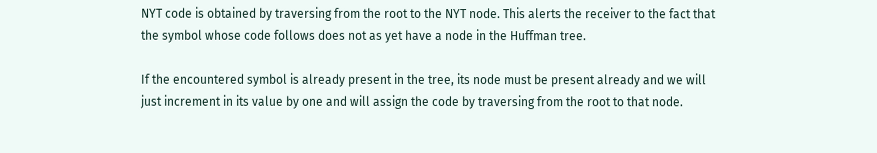NYT code is obtained by traversing from the root to the NYT node. This alerts the receiver to the fact that the symbol whose code follows does not as yet have a node in the Huffman tree.

If the encountered symbol is already present in the tree, its node must be present already and we will just increment in its value by one and will assign the code by traversing from the root to that node.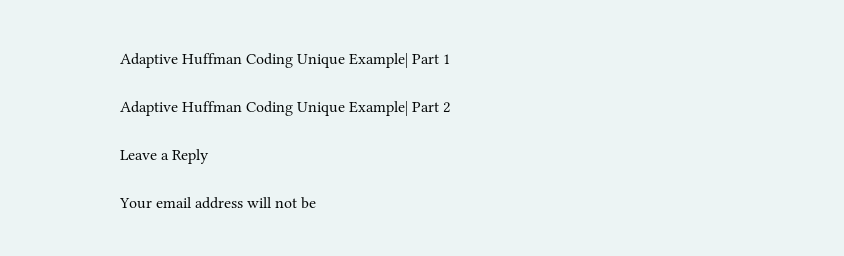Adaptive Huffman Coding Unique Example| Part 1

Adaptive Huffman Coding Unique Example| Part 2

Leave a Reply

Your email address will not be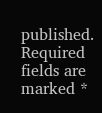published. Required fields are marked *